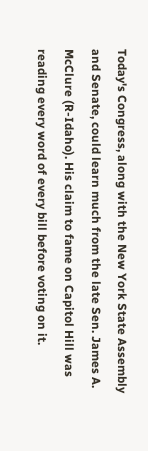Today's Congress, along with the New York State Assembly and Senate, could learn much from the late Sen. James A. McClure (R-Idaho). His claim to fame on Capitol Hill was reading every word of every bill before voting on it.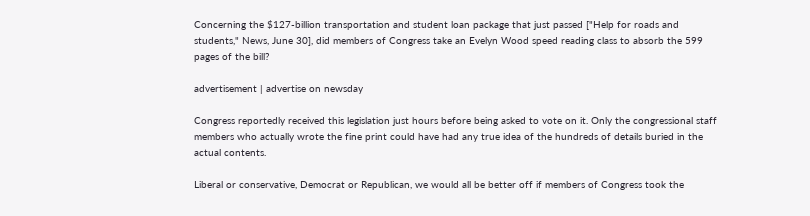Concerning the $127-billion transportation and student loan package that just passed ["Help for roads and students," News, June 30], did members of Congress take an Evelyn Wood speed reading class to absorb the 599 pages of the bill?

advertisement | advertise on newsday

Congress reportedly received this legislation just hours before being asked to vote on it. Only the congressional staff members who actually wrote the fine print could have had any true idea of the hundreds of details buried in the actual contents.

Liberal or conservative, Democrat or Republican, we would all be better off if members of Congress took the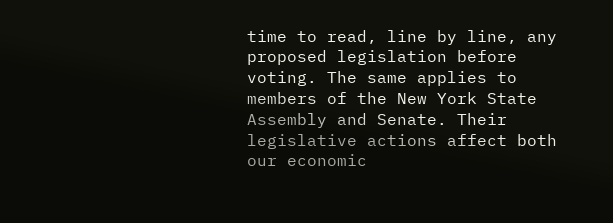time to read, line by line, any proposed legislation before voting. The same applies to members of the New York State Assembly and Senate. Their legislative actions affect both our economic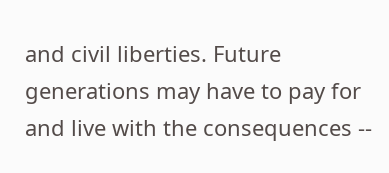and civil liberties. Future generations may have to pay for and live with the consequences --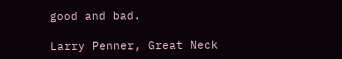good and bad.

Larry Penner, Great Neck